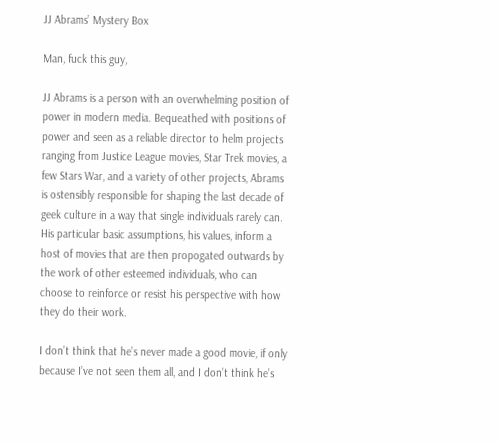JJ Abrams’ Mystery Box

Man, fuck this guy,

JJ Abrams is a person with an overwhelming position of power in modern media. Bequeathed with positions of power and seen as a reliable director to helm projects ranging from Justice League movies, Star Trek movies, a few Stars War, and a variety of other projects, Abrams is ostensibly responsible for shaping the last decade of geek culture in a way that single individuals rarely can. His particular basic assumptions, his values, inform a host of movies that are then propogated outwards by the work of other esteemed individuals, who can choose to reinforce or resist his perspective with how they do their work.

I don’t think that he’s never made a good movie, if only because I’ve not seen them all, and I don’t think he’s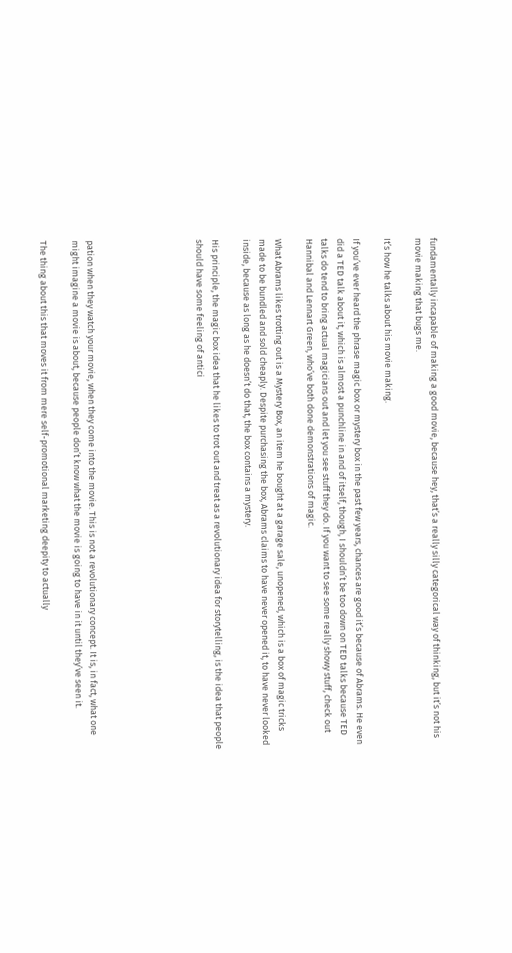fundamentally incapable of making a good movie, because hey, that’s a really silly categorical way of thinking, but it’s not his movie making that bugs me.

It’s how he talks about his movie making.

If you’ve ever heard the phrase magic box or mystery box in the past few years, chances are good it’s because of Abrams. He even did a TED talk about it, which is almost a punchline in and of itself, though, I shouldn’t be too down on TED talks because TED talks do tend to bring actual magicians out and let you see stuff they do. If you want to see some really showy stuff, check out Hannibal and Lennart Green, who’ve both done demonstrations of magic.

What Abrams likes trotting out is a Mystery Box, an item he bought at a garage sale, unopened, which is a box of magic tricks made to be bundled and sold cheaply. Despite purchasing the box, Abrams claims to have never opened it, to have never looked inside, because as long as he doesn’t do that, the box contains a mystery.

His principle, the magic box idea that he likes to trot out and treat as a revolutionary idea for storytelling, is the idea that people should have some feeling of antici






pation when they watch your movie, when they come into the movie. This is not a revolutionary concept. It is, in fact, what one might imagine a movie is about, because people don’t know what the movie is going to have in it until they’ve seen it.

The thing about this that moves it from mere self-promotional marketing deepity to actually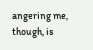angering me, though, is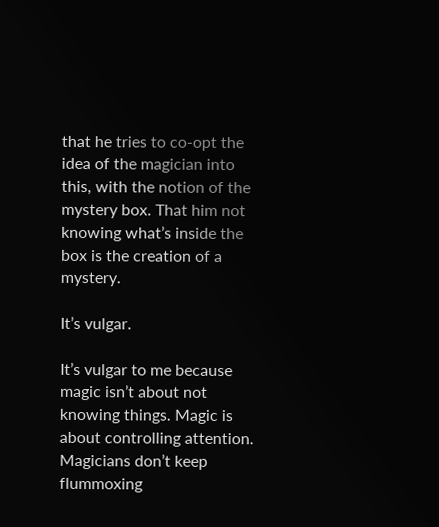that he tries to co-opt the idea of the magician into this, with the notion of the mystery box. That him not knowing what’s inside the box is the creation of a mystery.

It’s vulgar.

It’s vulgar to me because magic isn’t about not knowing things. Magic is about controlling attention. Magicians don’t keep flummoxing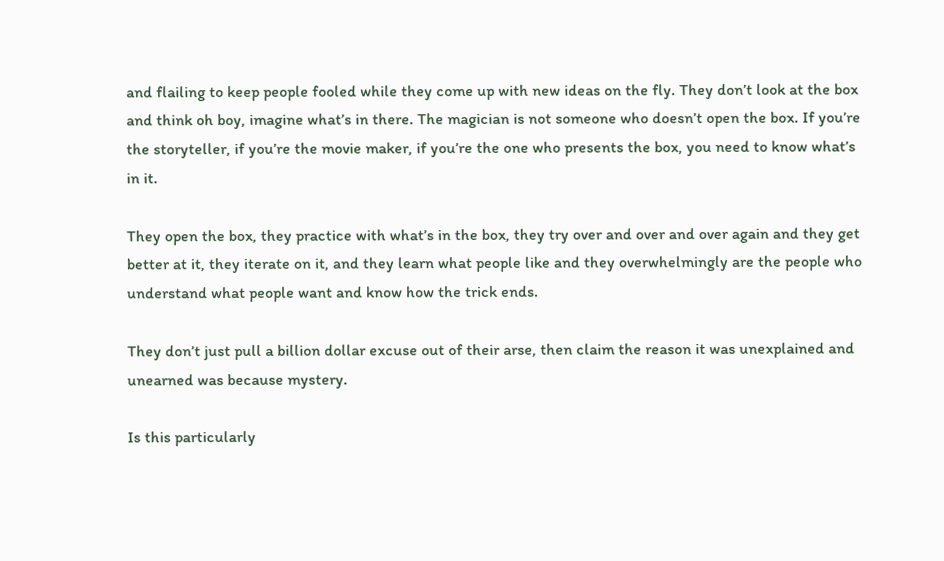and flailing to keep people fooled while they come up with new ideas on the fly. They don’t look at the box and think oh boy, imagine what’s in there. The magician is not someone who doesn’t open the box. If you’re the storyteller, if you’re the movie maker, if you’re the one who presents the box, you need to know what’s in it.

They open the box, they practice with what’s in the box, they try over and over and over again and they get better at it, they iterate on it, and they learn what people like and they overwhelmingly are the people who understand what people want and know how the trick ends.

They don’t just pull a billion dollar excuse out of their arse, then claim the reason it was unexplained and unearned was because mystery.

Is this particularly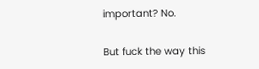important? No.

But fuck the way this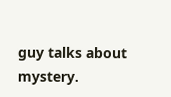guy talks about mystery.